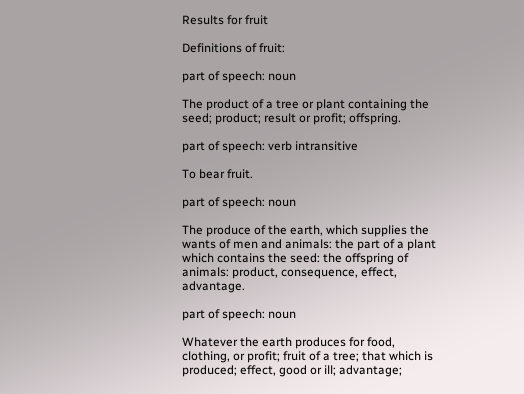Results for fruit

Definitions of fruit:

part of speech: noun

The product of a tree or plant containing the seed; product; result or profit; offspring.

part of speech: verb intransitive

To bear fruit.

part of speech: noun

The produce of the earth, which supplies the wants of men and animals: the part of a plant which contains the seed: the offspring of animals: product, consequence, effect, advantage.

part of speech: noun

Whatever the earth produces for food, clothing, or profit; fruit of a tree; that which is produced; effect, good or ill; advantage;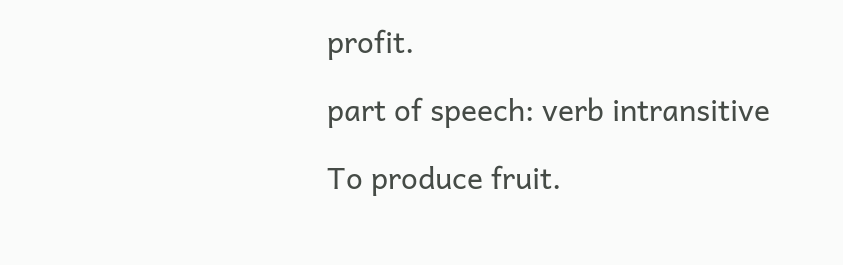profit.

part of speech: verb intransitive

To produce fruit.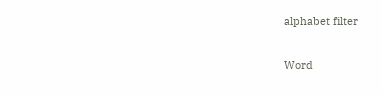alphabet filter

Word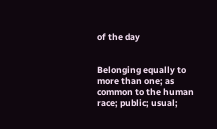of the day


Belonging equally to more than one; as common to the human race; public; usual;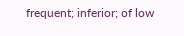frequent; inferior; of low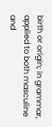birth or origin; in grammar, applied to both masculine and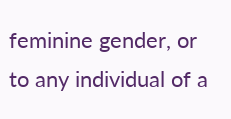feminine gender, or to any individual of a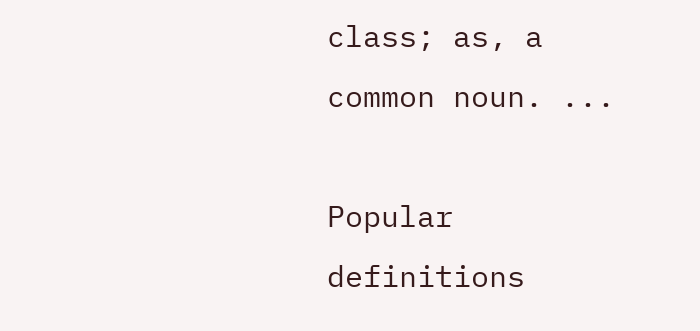class; as, a common noun. ...

Popular definitions